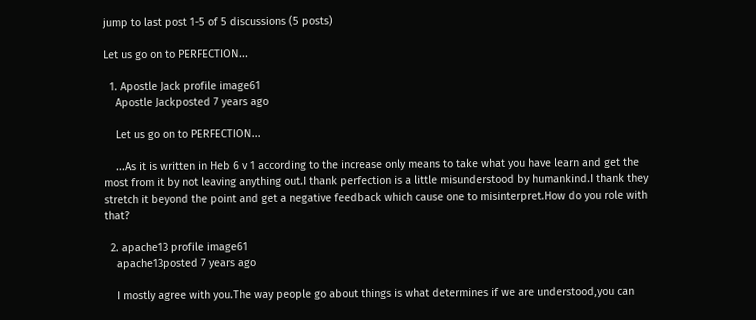jump to last post 1-5 of 5 discussions (5 posts)

Let us go on to PERFECTION...

  1. Apostle Jack profile image61
    Apostle Jackposted 7 years ago

    Let us go on to PERFECTION...

    ...As it is written in Heb 6 v 1 according to the increase only means to take what you have learn and get the most from it by not leaving anything out.I thank perfection is a little misunderstood by humankind.I thank they stretch it beyond the point and get a negative feedback which cause one to misinterpret.How do you role with that?

  2. apache13 profile image61
    apache13posted 7 years ago

    I mostly agree with you.The way people go about things is what determines if we are understood,you can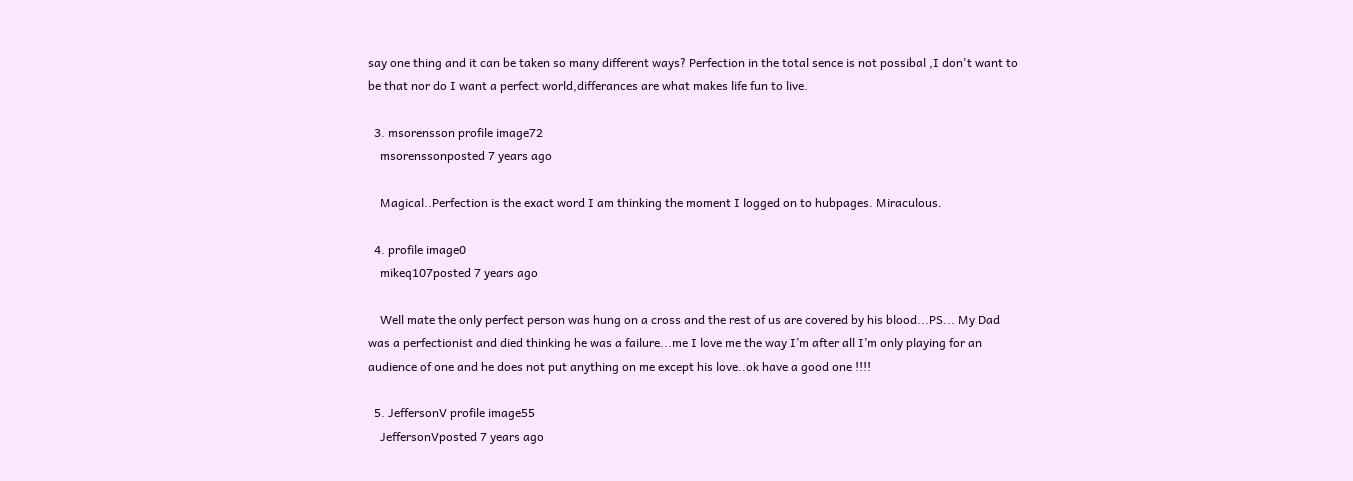say one thing and it can be taken so many different ways? Perfection in the total sence is not possibal ,I don't want to be that nor do I want a perfect world,differances are what makes life fun to live.

  3. msorensson profile image72
    msorenssonposted 7 years ago

    Magical..Perfection is the exact word I am thinking the moment I logged on to hubpages. Miraculous.

  4. profile image0
    mikeq107posted 7 years ago

    Well mate the only perfect person was hung on a cross and the rest of us are covered by his blood...PS... My Dad was a perfectionist and died thinking he was a failure...me I love me the way I’m after all I’m only playing for an audience of one and he does not put anything on me except his love..ok have a good one !!!!

  5. JeffersonV profile image55
    JeffersonVposted 7 years ago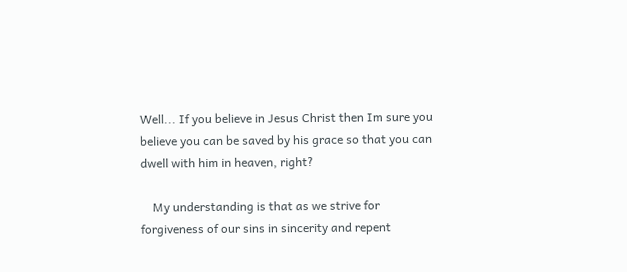Well... If you believe in Jesus Christ then Im sure you believe you can be saved by his grace so that you can dwell with him in heaven, right?

    My understanding is that as we strive for forgiveness of our sins in sincerity and repent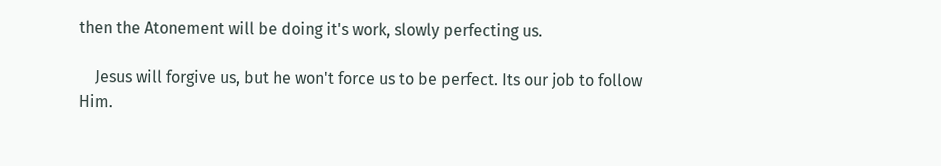then the Atonement will be doing it's work, slowly perfecting us.

    Jesus will forgive us, but he won't force us to be perfect. Its our job to follow Him.